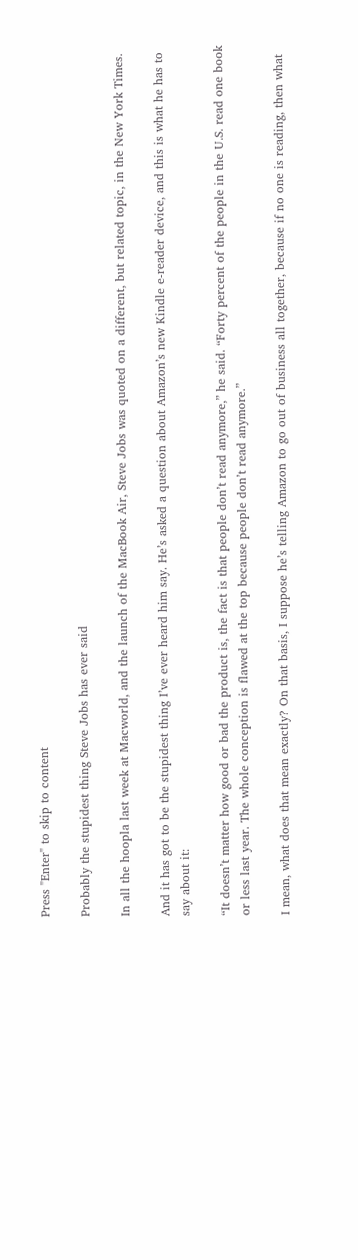Press "Enter" to skip to content

Probably the stupidest thing Steve Jobs has ever said

In all the hoopla last week at Macworld, and the launch of the MacBook Air, Steve Jobs was quoted on a different, but related topic, in the New York Times.

And it has got to be the stupidest thing I’ve ever heard him say. He’s asked a question about Amazon’s new Kindle e-reader device, and this is what he has to say about it:

“It doesn’t matter how good or bad the product is, the fact is that people don’t read anymore,” he said. “Forty percent of the people in the U.S. read one book or less last year. The whole conception is flawed at the top because people don’t read anymore.”

I mean, what does that mean exactly? On that basis, I suppose he’s telling Amazon to go out of business all together, because if no one is reading, then what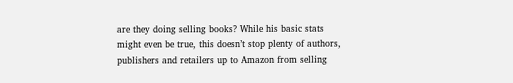are they doing selling books? While his basic stats might even be true, this doesn’t stop plenty of authors, publishers and retailers up to Amazon from selling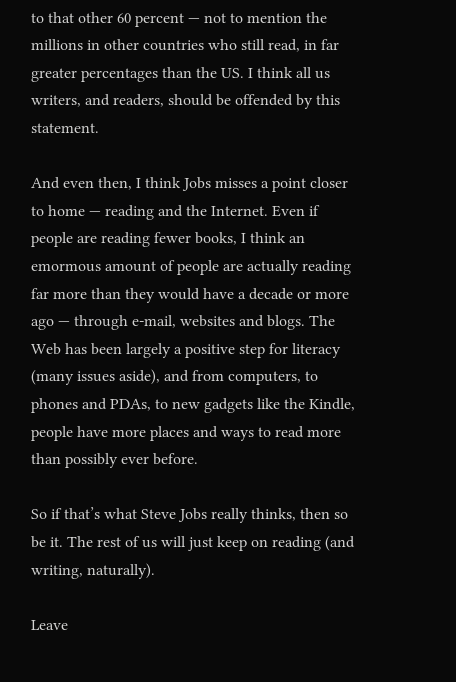to that other 60 percent — not to mention the millions in other countries who still read, in far greater percentages than the US. I think all us writers, and readers, should be offended by this statement.

And even then, I think Jobs misses a point closer to home — reading and the Internet. Even if people are reading fewer books, I think an emormous amount of people are actually reading far more than they would have a decade or more ago — through e-mail, websites and blogs. The Web has been largely a positive step for literacy (many issues aside), and from computers, to phones and PDAs, to new gadgets like the Kindle, people have more places and ways to read more than possibly ever before.

So if that’s what Steve Jobs really thinks, then so be it. The rest of us will just keep on reading (and writing, naturally).

Leave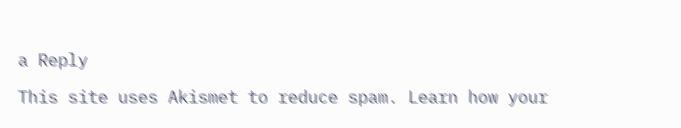a Reply

This site uses Akismet to reduce spam. Learn how your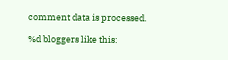comment data is processed.

%d bloggers like this: